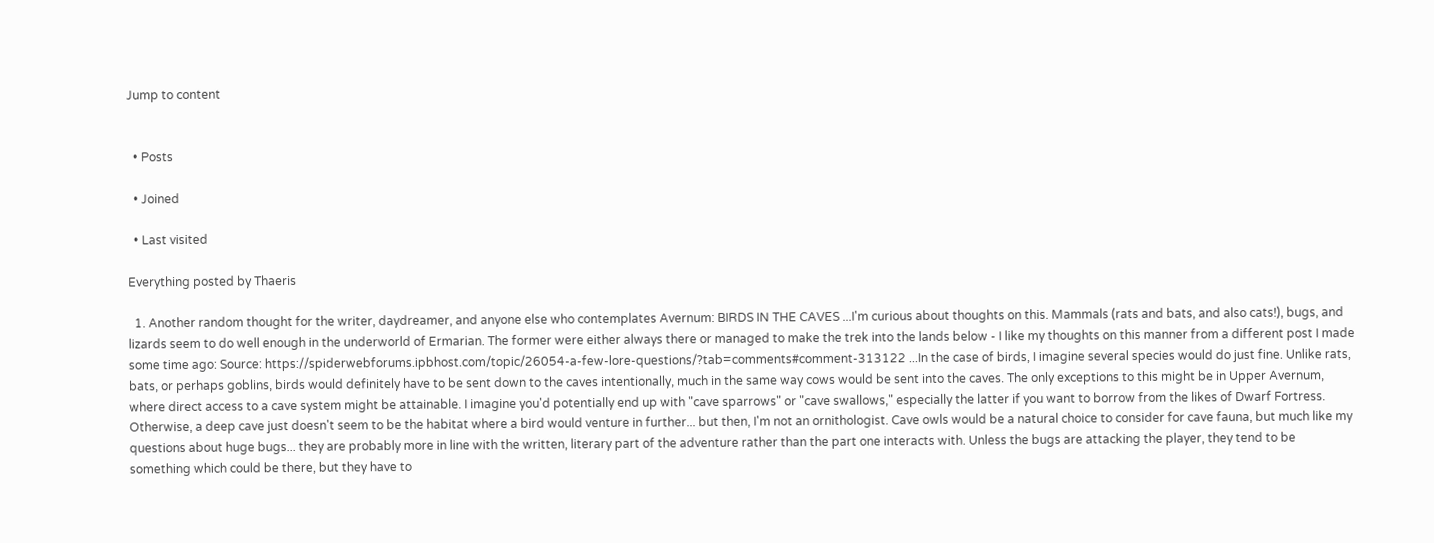Jump to content


  • Posts

  • Joined

  • Last visited

Everything posted by Thaeris

  1. Another random thought for the writer, daydreamer, and anyone else who contemplates Avernum: BIRDS IN THE CAVES ...I'm curious about thoughts on this. Mammals (rats and bats, and also cats!), bugs, and lizards seem to do well enough in the underworld of Ermarian. The former were either always there or managed to make the trek into the lands below - I like my thoughts on this manner from a different post I made some time ago: Source: https://spiderwebforums.ipbhost.com/topic/26054-a-few-lore-questions/?tab=comments#comment-313122 ...In the case of birds, I imagine several species would do just fine. Unlike rats, bats, or perhaps goblins, birds would definitely have to be sent down to the caves intentionally, much in the same way cows would be sent into the caves. The only exceptions to this might be in Upper Avernum, where direct access to a cave system might be attainable. I imagine you'd potentially end up with "cave sparrows" or "cave swallows," especially the latter if you want to borrow from the likes of Dwarf Fortress. Otherwise, a deep cave just doesn't seem to be the habitat where a bird would venture in further... but then, I'm not an ornithologist. Cave owls would be a natural choice to consider for cave fauna, but much like my questions about huge bugs... they are probably more in line with the written, literary part of the adventure rather than the part one interacts with. Unless the bugs are attacking the player, they tend to be something which could be there, but they have to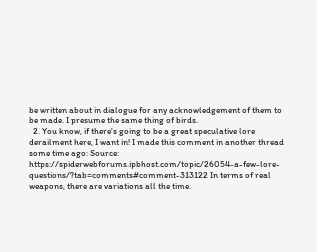be written about in dialogue for any acknowledgement of them to be made. I presume the same thing of birds.
  2. You know, if there's going to be a great speculative lore derailment here, I want in! I made this comment in another thread some time ago: Source: https://spiderwebforums.ipbhost.com/topic/26054-a-few-lore-questions/?tab=comments#comment-313122 In terms of real weapons, there are variations all the time.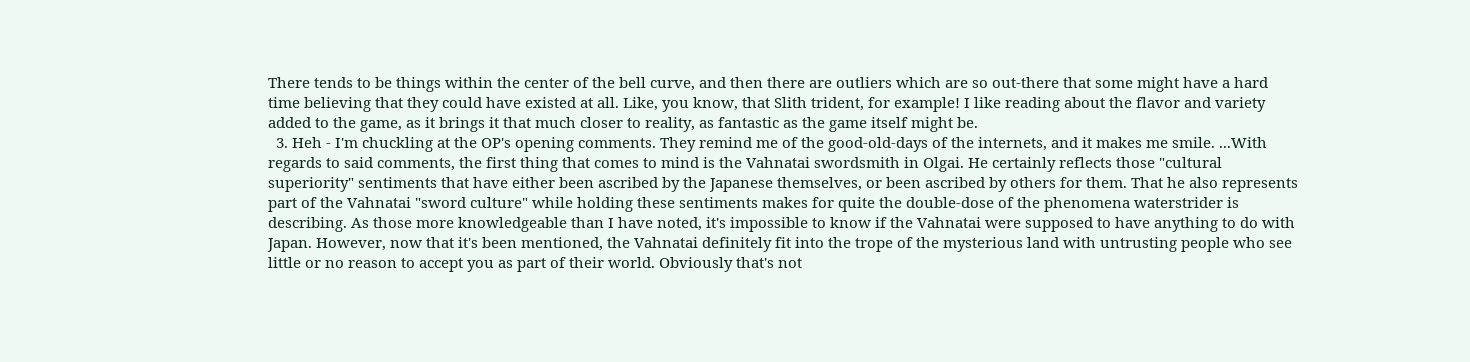There tends to be things within the center of the bell curve, and then there are outliers which are so out-there that some might have a hard time believing that they could have existed at all. Like, you know, that Slith trident, for example! I like reading about the flavor and variety added to the game, as it brings it that much closer to reality, as fantastic as the game itself might be.
  3. Heh - I'm chuckling at the OP's opening comments. They remind me of the good-old-days of the internets, and it makes me smile. ...With regards to said comments, the first thing that comes to mind is the Vahnatai swordsmith in Olgai. He certainly reflects those "cultural superiority" sentiments that have either been ascribed by the Japanese themselves, or been ascribed by others for them. That he also represents part of the Vahnatai "sword culture" while holding these sentiments makes for quite the double-dose of the phenomena waterstrider is describing. As those more knowledgeable than I have noted, it's impossible to know if the Vahnatai were supposed to have anything to do with Japan. However, now that it's been mentioned, the Vahnatai definitely fit into the trope of the mysterious land with untrusting people who see little or no reason to accept you as part of their world. Obviously that's not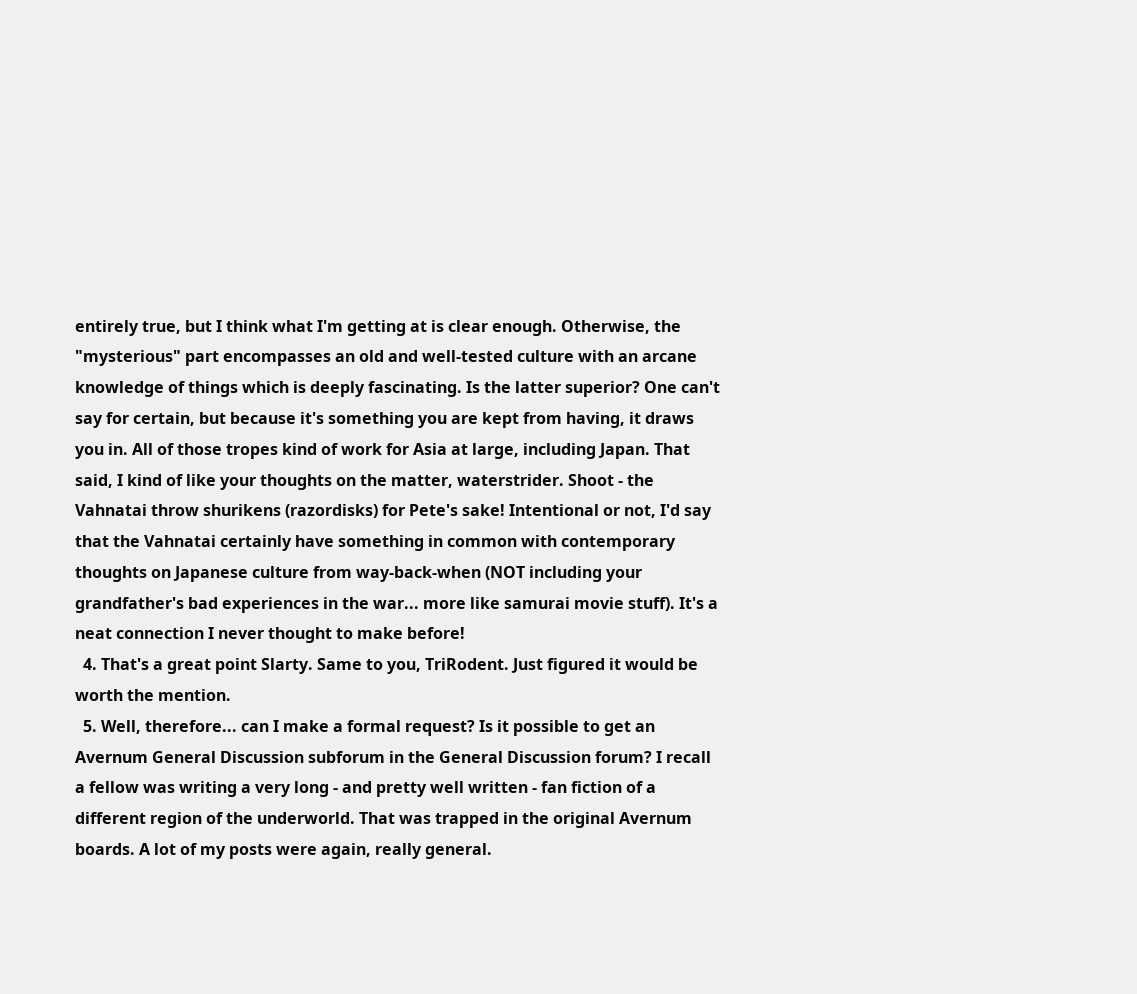entirely true, but I think what I'm getting at is clear enough. Otherwise, the "mysterious" part encompasses an old and well-tested culture with an arcane knowledge of things which is deeply fascinating. Is the latter superior? One can't say for certain, but because it's something you are kept from having, it draws you in. All of those tropes kind of work for Asia at large, including Japan. That said, I kind of like your thoughts on the matter, waterstrider. Shoot - the Vahnatai throw shurikens (razordisks) for Pete's sake! Intentional or not, I'd say that the Vahnatai certainly have something in common with contemporary thoughts on Japanese culture from way-back-when (NOT including your grandfather's bad experiences in the war... more like samurai movie stuff). It's a neat connection I never thought to make before!
  4. That's a great point Slarty. Same to you, TriRodent. Just figured it would be worth the mention.
  5. Well, therefore... can I make a formal request? Is it possible to get an Avernum General Discussion subforum in the General Discussion forum? I recall a fellow was writing a very long - and pretty well written - fan fiction of a different region of the underworld. That was trapped in the original Avernum boards. A lot of my posts were again, really general.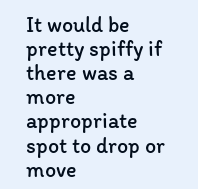It would be pretty spiffy if there was a more appropriate spot to drop or move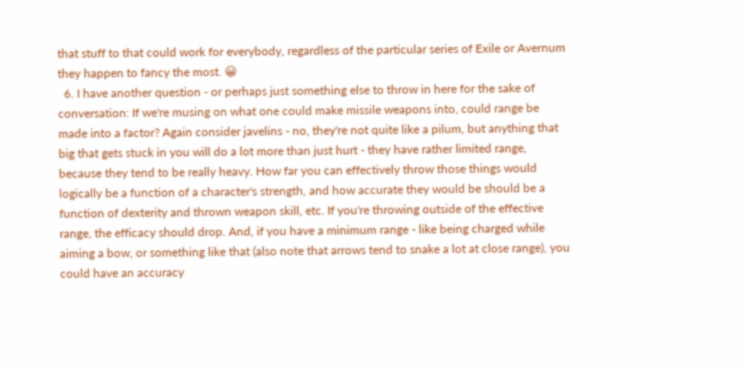that stuff to that could work for everybody, regardless of the particular series of Exile or Avernum they happen to fancy the most. 😀
  6. I have another question - or perhaps just something else to throw in here for the sake of conversation: If we're musing on what one could make missile weapons into, could range be made into a factor? Again consider javelins - no, they're not quite like a pilum, but anything that big that gets stuck in you will do a lot more than just hurt - they have rather limited range, because they tend to be really heavy. How far you can effectively throw those things would logically be a function of a character's strength, and how accurate they would be should be a function of dexterity and thrown weapon skill, etc. If you're throwing outside of the effective range, the efficacy should drop. And, if you have a minimum range - like being charged while aiming a bow, or something like that (also note that arrows tend to snake a lot at close range), you could have an accuracy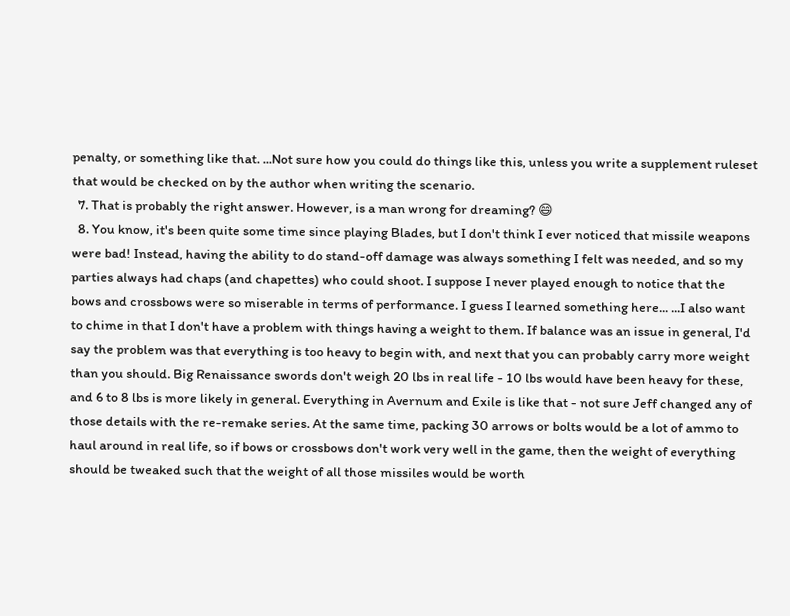penalty, or something like that. ...Not sure how you could do things like this, unless you write a supplement ruleset that would be checked on by the author when writing the scenario.
  7. That is probably the right answer. However, is a man wrong for dreaming? 😄
  8. You know, it's been quite some time since playing Blades, but I don't think I ever noticed that missile weapons were bad! Instead, having the ability to do stand-off damage was always something I felt was needed, and so my parties always had chaps (and chapettes) who could shoot. I suppose I never played enough to notice that the bows and crossbows were so miserable in terms of performance. I guess I learned something here... ...I also want to chime in that I don't have a problem with things having a weight to them. If balance was an issue in general, I'd say the problem was that everything is too heavy to begin with, and next that you can probably carry more weight than you should. Big Renaissance swords don't weigh 20 lbs in real life - 10 lbs would have been heavy for these, and 6 to 8 lbs is more likely in general. Everything in Avernum and Exile is like that - not sure Jeff changed any of those details with the re-remake series. At the same time, packing 30 arrows or bolts would be a lot of ammo to haul around in real life, so if bows or crossbows don't work very well in the game, then the weight of everything should be tweaked such that the weight of all those missiles would be worth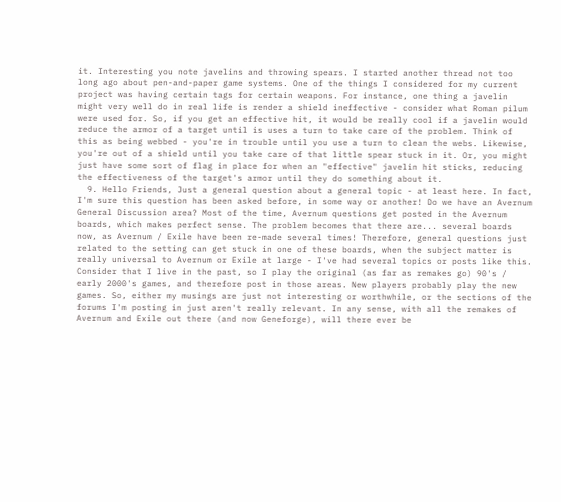it. Interesting you note javelins and throwing spears. I started another thread not too long ago about pen-and-paper game systems. One of the things I considered for my current project was having certain tags for certain weapons. For instance, one thing a javelin might very well do in real life is render a shield ineffective - consider what Roman pilum were used for. So, if you get an effective hit, it would be really cool if a javelin would reduce the armor of a target until is uses a turn to take care of the problem. Think of this as being webbed - you're in trouble until you use a turn to clean the webs. Likewise, you're out of a shield until you take care of that little spear stuck in it. Or, you might just have some sort of flag in place for when an "effective" javelin hit sticks, reducing the effectiveness of the target's armor until they do something about it.
  9. Hello Friends, Just a general question about a general topic - at least here. In fact, I'm sure this question has been asked before, in some way or another! Do we have an Avernum General Discussion area? Most of the time, Avernum questions get posted in the Avernum boards, which makes perfect sense. The problem becomes that there are... several boards now, as Avernum / Exile have been re-made several times! Therefore, general questions just related to the setting can get stuck in one of these boards, when the subject matter is really universal to Avernum or Exile at large - I've had several topics or posts like this. Consider that I live in the past, so I play the original (as far as remakes go) 90's / early 2000's games, and therefore post in those areas. New players probably play the new games. So, either my musings are just not interesting or worthwhile, or the sections of the forums I'm posting in just aren't really relevant. In any sense, with all the remakes of Avernum and Exile out there (and now Geneforge), will there ever be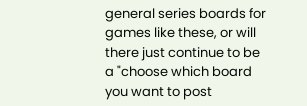general series boards for games like these, or will there just continue to be a "choose which board you want to post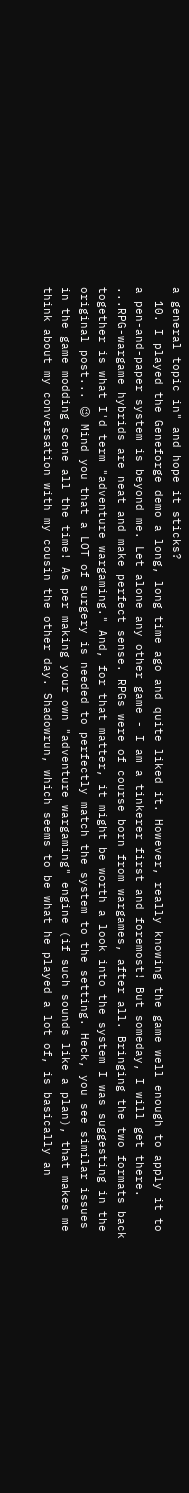a general topic in" and hope it sticks?
  10. I played the Geneforge demo a long, long time ago and quite liked it. However, really knowing the game well enough to apply it to a pen-and-paper system is beyond me. Let alone any other game - I am a tinkerer first and foremost! But someday, I will get there. ...RPG-wargame hybrids are neat and make perfect sense. RPGs were of course born from wargames, after all. Bringing the two formats back together is what I'd term "adventure wargaming." And, for that matter, it might be worth a look into the system I was suggesting in the original post... 😉 Mind you that a LOT of surgery is needed to perfectly match the system to the setting. Heck, you see similar issues in the game modding scene all the time! As per making your own "adventure wargaming" engine (if such sounds like a plan), that makes me think about my conversation with my cousin the other day. Shadowrun, which seems to be what he played a lot of, is basically an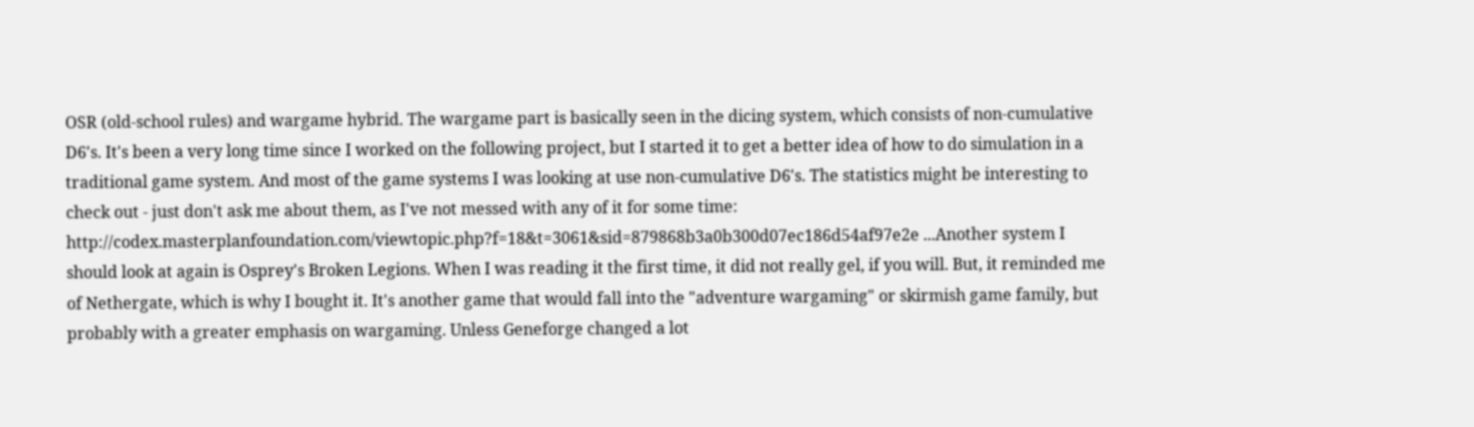OSR (old-school rules) and wargame hybrid. The wargame part is basically seen in the dicing system, which consists of non-cumulative D6's. It's been a very long time since I worked on the following project, but I started it to get a better idea of how to do simulation in a traditional game system. And most of the game systems I was looking at use non-cumulative D6's. The statistics might be interesting to check out - just don't ask me about them, as I've not messed with any of it for some time: http://codex.masterplanfoundation.com/viewtopic.php?f=18&t=3061&sid=879868b3a0b300d07ec186d54af97e2e ...Another system I should look at again is Osprey's Broken Legions. When I was reading it the first time, it did not really gel, if you will. But, it reminded me of Nethergate, which is why I bought it. It's another game that would fall into the "adventure wargaming" or skirmish game family, but probably with a greater emphasis on wargaming. Unless Geneforge changed a lot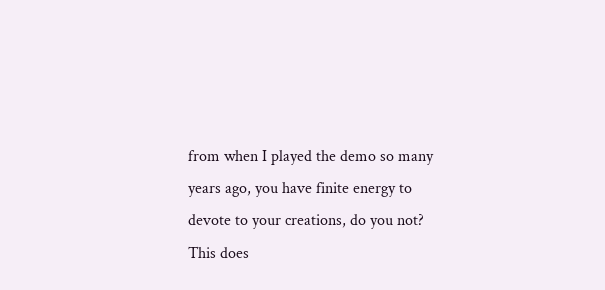from when I played the demo so many years ago, you have finite energy to devote to your creations, do you not? This does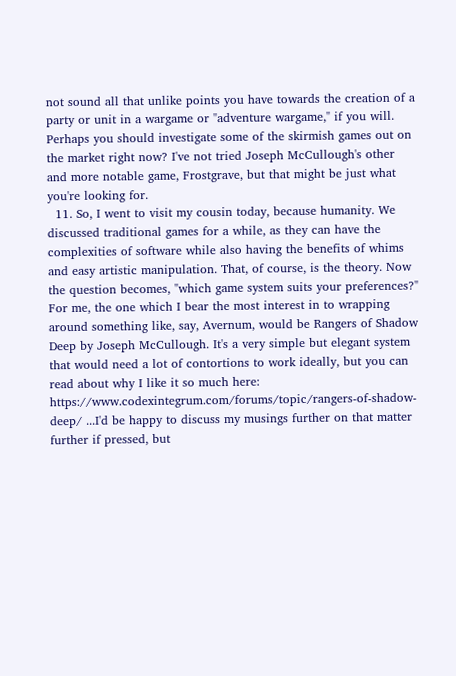not sound all that unlike points you have towards the creation of a party or unit in a wargame or "adventure wargame," if you will. Perhaps you should investigate some of the skirmish games out on the market right now? I've not tried Joseph McCullough's other and more notable game, Frostgrave, but that might be just what you're looking for.
  11. So, I went to visit my cousin today, because humanity. We discussed traditional games for a while, as they can have the complexities of software while also having the benefits of whims and easy artistic manipulation. That, of course, is the theory. Now the question becomes, "which game system suits your preferences?" For me, the one which I bear the most interest in to wrapping around something like, say, Avernum, would be Rangers of Shadow Deep by Joseph McCullough. It's a very simple but elegant system that would need a lot of contortions to work ideally, but you can read about why I like it so much here: https://www.codexintegrum.com/forums/topic/rangers-of-shadow-deep/ ...I'd be happy to discuss my musings further on that matter further if pressed, but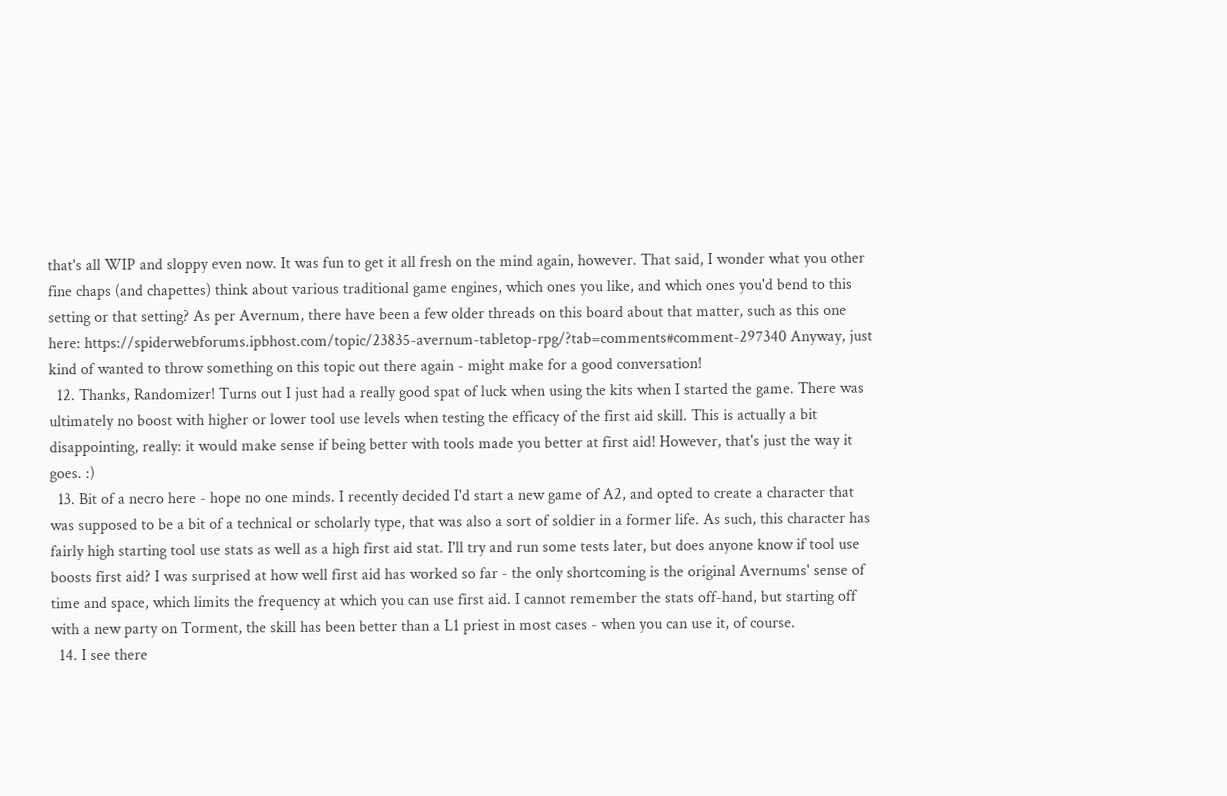that's all WIP and sloppy even now. It was fun to get it all fresh on the mind again, however. That said, I wonder what you other fine chaps (and chapettes) think about various traditional game engines, which ones you like, and which ones you'd bend to this setting or that setting? As per Avernum, there have been a few older threads on this board about that matter, such as this one here: https://spiderwebforums.ipbhost.com/topic/23835-avernum-tabletop-rpg/?tab=comments#comment-297340 Anyway, just kind of wanted to throw something on this topic out there again - might make for a good conversation!
  12. Thanks, Randomizer! Turns out I just had a really good spat of luck when using the kits when I started the game. There was ultimately no boost with higher or lower tool use levels when testing the efficacy of the first aid skill. This is actually a bit disappointing, really: it would make sense if being better with tools made you better at first aid! However, that's just the way it goes. :)
  13. Bit of a necro here - hope no one minds. I recently decided I'd start a new game of A2, and opted to create a character that was supposed to be a bit of a technical or scholarly type, that was also a sort of soldier in a former life. As such, this character has fairly high starting tool use stats as well as a high first aid stat. I'll try and run some tests later, but does anyone know if tool use boosts first aid? I was surprised at how well first aid has worked so far - the only shortcoming is the original Avernums' sense of time and space, which limits the frequency at which you can use first aid. I cannot remember the stats off-hand, but starting off with a new party on Torment, the skill has been better than a L1 priest in most cases - when you can use it, of course.
  14. I see there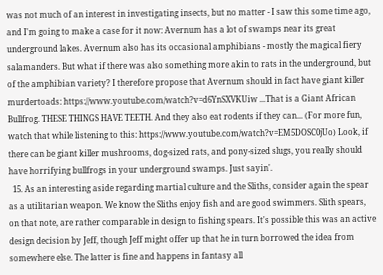was not much of an interest in investigating insects, but no matter - I saw this some time ago, and I'm going to make a case for it now: Avernum has a lot of swamps near its great underground lakes. Avernum also has its occasional amphibians - mostly the magical fiery salamanders. But what if there was also something more akin to rats in the underground, but of the amphibian variety? I therefore propose that Avernum should in fact have giant killer murdertoads: https://www.youtube.com/watch?v=d6YnSXVKUiw ...That is a Giant African Bullfrog. THESE THINGS HAVE TEETH. And they also eat rodents if they can... (For more fun, watch that while listening to this: https://www.youtube.com/watch?v=EM5DOSC0jUo) Look, if there can be giant killer mushrooms, dog-sized rats, and pony-sized slugs, you really should have horrifying bullfrogs in your underground swamps. Just sayin'.
  15. As an interesting aside regarding martial culture and the Sliths, consider again the spear as a utilitarian weapon. We know the Sliths enjoy fish and are good swimmers. Slith spears, on that note, are rather comparable in design to fishing spears. It's possible this was an active design decision by Jeff, though Jeff might offer up that he in turn borrowed the idea from somewhere else. The latter is fine and happens in fantasy all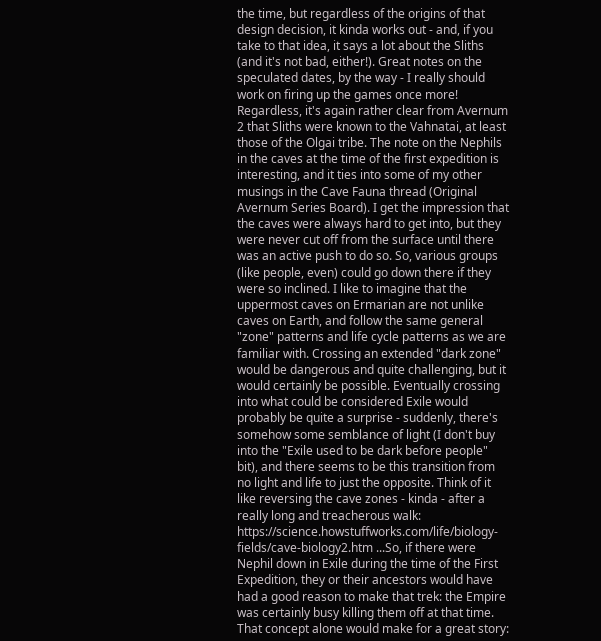the time, but regardless of the origins of that design decision, it kinda works out - and, if you take to that idea, it says a lot about the Sliths (and it's not bad, either!). Great notes on the speculated dates, by the way - I really should work on firing up the games once more! Regardless, it's again rather clear from Avernum 2 that Sliths were known to the Vahnatai, at least those of the Olgai tribe. The note on the Nephils in the caves at the time of the first expedition is interesting, and it ties into some of my other musings in the Cave Fauna thread (Original Avernum Series Board). I get the impression that the caves were always hard to get into, but they were never cut off from the surface until there was an active push to do so. So, various groups (like people, even) could go down there if they were so inclined. I like to imagine that the uppermost caves on Ermarian are not unlike caves on Earth, and follow the same general "zone" patterns and life cycle patterns as we are familiar with. Crossing an extended "dark zone" would be dangerous and quite challenging, but it would certainly be possible. Eventually crossing into what could be considered Exile would probably be quite a surprise - suddenly, there's somehow some semblance of light (I don't buy into the "Exile used to be dark before people" bit), and there seems to be this transition from no light and life to just the opposite. Think of it like reversing the cave zones - kinda - after a really long and treacherous walk: https://science.howstuffworks.com/life/biology-fields/cave-biology2.htm ...So, if there were Nephil down in Exile during the time of the First Expedition, they or their ancestors would have had a good reason to make that trek: the Empire was certainly busy killing them off at that time. That concept alone would make for a great story: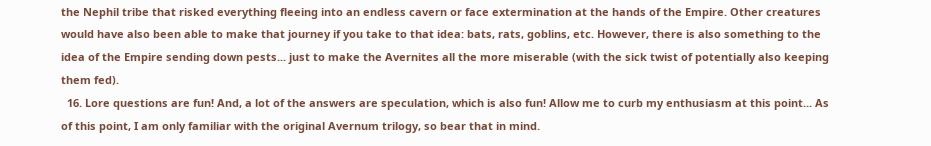the Nephil tribe that risked everything fleeing into an endless cavern or face extermination at the hands of the Empire. Other creatures would have also been able to make that journey if you take to that idea: bats, rats, goblins, etc. However, there is also something to the idea of the Empire sending down pests... just to make the Avernites all the more miserable (with the sick twist of potentially also keeping them fed).
  16. Lore questions are fun! And, a lot of the answers are speculation, which is also fun! Allow me to curb my enthusiasm at this point... As of this point, I am only familiar with the original Avernum trilogy, so bear that in mind.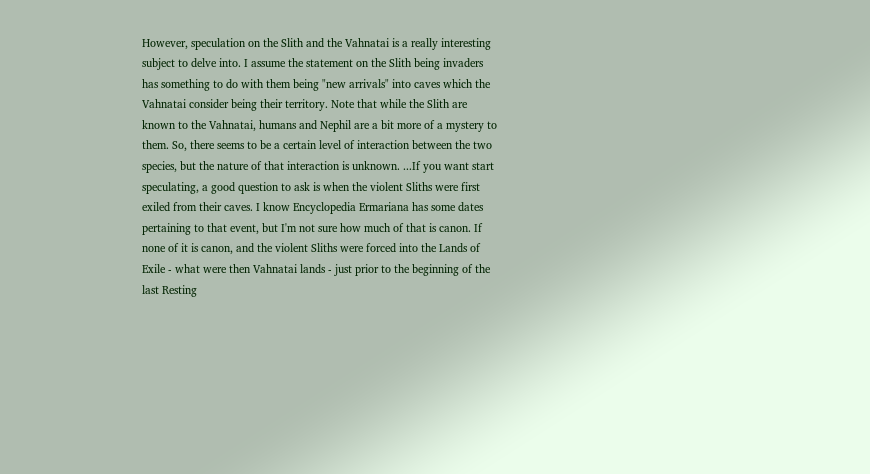However, speculation on the Slith and the Vahnatai is a really interesting subject to delve into. I assume the statement on the Slith being invaders has something to do with them being "new arrivals" into caves which the Vahnatai consider being their territory. Note that while the Slith are known to the Vahnatai, humans and Nephil are a bit more of a mystery to them. So, there seems to be a certain level of interaction between the two species, but the nature of that interaction is unknown. ...If you want start speculating, a good question to ask is when the violent Sliths were first exiled from their caves. I know Encyclopedia Ermariana has some dates pertaining to that event, but I'm not sure how much of that is canon. If none of it is canon, and the violent Sliths were forced into the Lands of Exile - what were then Vahnatai lands - just prior to the beginning of the last Resting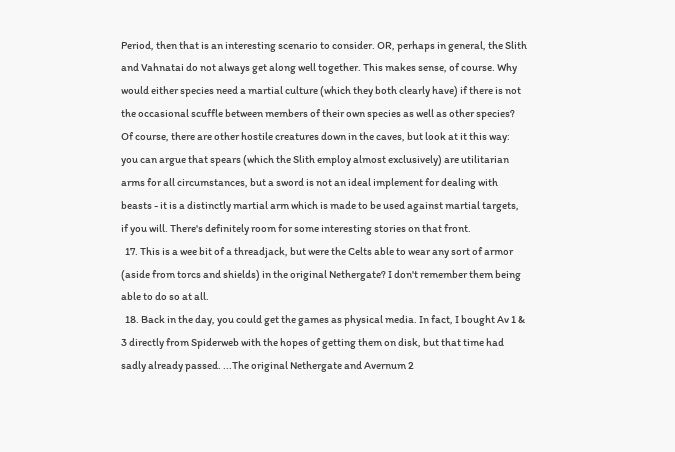Period, then that is an interesting scenario to consider. OR, perhaps in general, the Slith and Vahnatai do not always get along well together. This makes sense, of course. Why would either species need a martial culture (which they both clearly have) if there is not the occasional scuffle between members of their own species as well as other species? Of course, there are other hostile creatures down in the caves, but look at it this way: you can argue that spears (which the Slith employ almost exclusively) are utilitarian arms for all circumstances, but a sword is not an ideal implement for dealing with beasts - it is a distinctly martial arm which is made to be used against martial targets, if you will. There's definitely room for some interesting stories on that front.
  17. This is a wee bit of a threadjack, but were the Celts able to wear any sort of armor (aside from torcs and shields) in the original Nethergate? I don't remember them being able to do so at all.
  18. Back in the day, you could get the games as physical media. In fact, I bought Av 1 & 3 directly from Spiderweb with the hopes of getting them on disk, but that time had sadly already passed. ...The original Nethergate and Avernum 2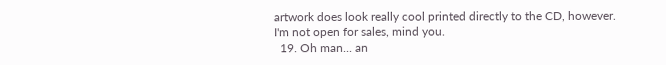artwork does look really cool printed directly to the CD, however. I'm not open for sales, mind you.
  19. Oh man... an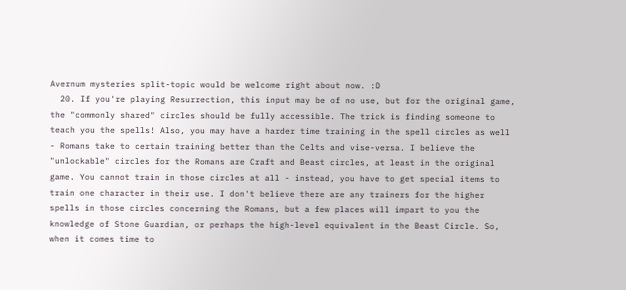Avernum mysteries split-topic would be welcome right about now. :D
  20. If you're playing Resurrection, this input may be of no use, but for the original game, the "commonly shared" circles should be fully accessible. The trick is finding someone to teach you the spells! Also, you may have a harder time training in the spell circles as well - Romans take to certain training better than the Celts and vise-versa. I believe the "unlockable" circles for the Romans are Craft and Beast circles, at least in the original game. You cannot train in those circles at all - instead, you have to get special items to train one character in their use. I don't believe there are any trainers for the higher spells in those circles concerning the Romans, but a few places will impart to you the knowledge of Stone Guardian, or perhaps the high-level equivalent in the Beast Circle. So, when it comes time to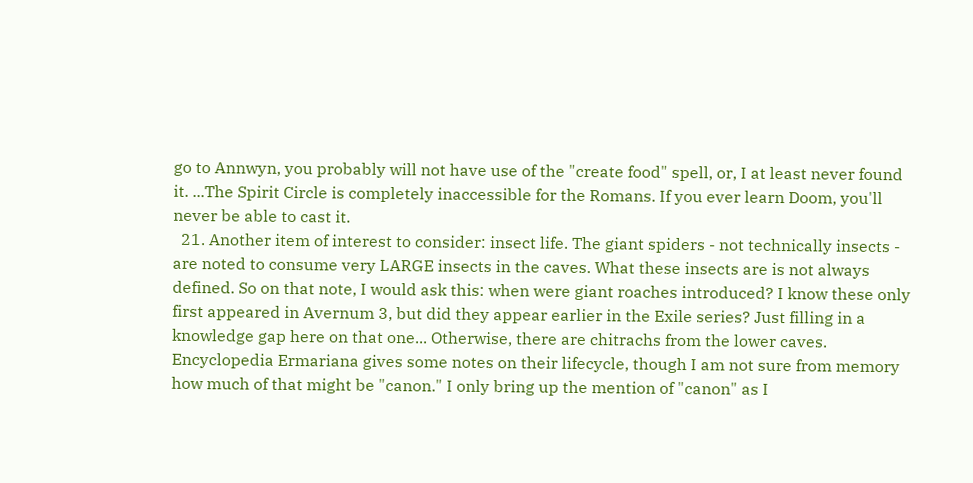go to Annwyn, you probably will not have use of the "create food" spell, or, I at least never found it. ...The Spirit Circle is completely inaccessible for the Romans. If you ever learn Doom, you'll never be able to cast it.
  21. Another item of interest to consider: insect life. The giant spiders - not technically insects - are noted to consume very LARGE insects in the caves. What these insects are is not always defined. So on that note, I would ask this: when were giant roaches introduced? I know these only first appeared in Avernum 3, but did they appear earlier in the Exile series? Just filling in a knowledge gap here on that one... Otherwise, there are chitrachs from the lower caves. Encyclopedia Ermariana gives some notes on their lifecycle, though I am not sure from memory how much of that might be "canon." I only bring up the mention of "canon" as I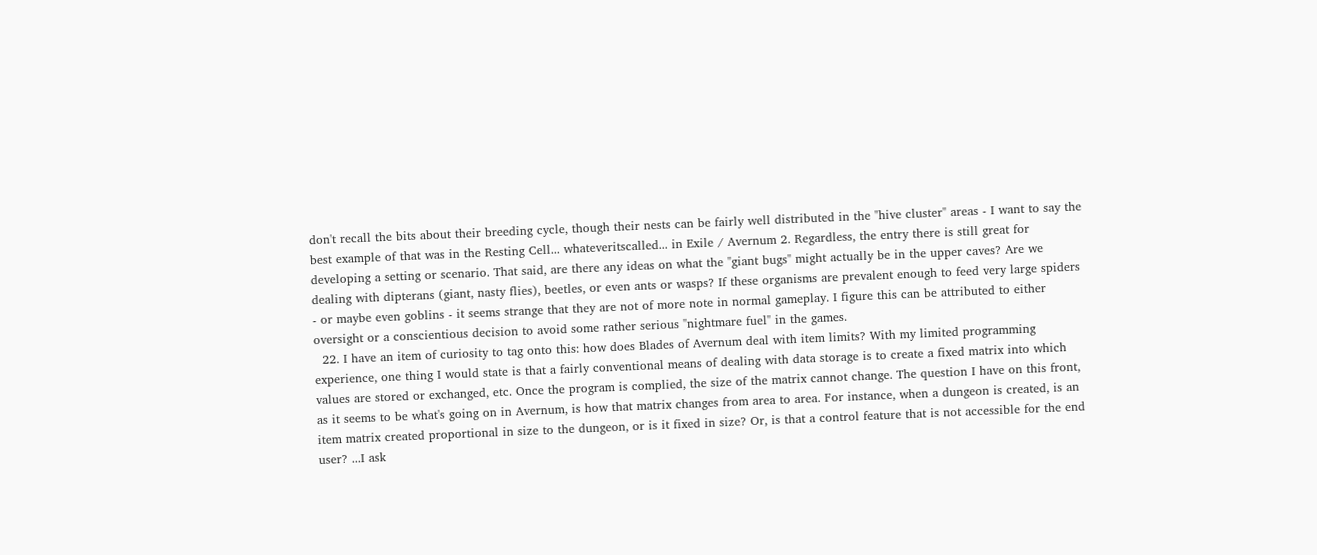don't recall the bits about their breeding cycle, though their nests can be fairly well distributed in the "hive cluster" areas - I want to say the best example of that was in the Resting Cell... whateveritscalled... in Exile / Avernum 2. Regardless, the entry there is still great for developing a setting or scenario. That said, are there any ideas on what the "giant bugs" might actually be in the upper caves? Are we dealing with dipterans (giant, nasty flies), beetles, or even ants or wasps? If these organisms are prevalent enough to feed very large spiders - or maybe even goblins - it seems strange that they are not of more note in normal gameplay. I figure this can be attributed to either oversight or a conscientious decision to avoid some rather serious "nightmare fuel" in the games.
  22. I have an item of curiosity to tag onto this: how does Blades of Avernum deal with item limits? With my limited programming experience, one thing I would state is that a fairly conventional means of dealing with data storage is to create a fixed matrix into which values are stored or exchanged, etc. Once the program is complied, the size of the matrix cannot change. The question I have on this front, as it seems to be what's going on in Avernum, is how that matrix changes from area to area. For instance, when a dungeon is created, is an item matrix created proportional in size to the dungeon, or is it fixed in size? Or, is that a control feature that is not accessible for the end user? ...I ask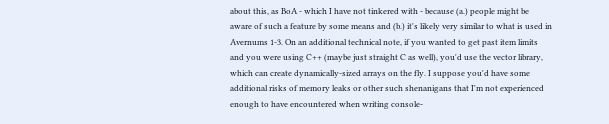about this, as BoA - which I have not tinkered with - because (a.) people might be aware of such a feature by some means and (b.) it's likely very similar to what is used in Avernums 1-3. On an additional technical note, if you wanted to get past item limits and you were using C++ (maybe just straight C as well), you'd use the vector library, which can create dynamically-sized arrays on the fly. I suppose you'd have some additional risks of memory leaks or other such shenanigans that I'm not experienced enough to have encountered when writing console-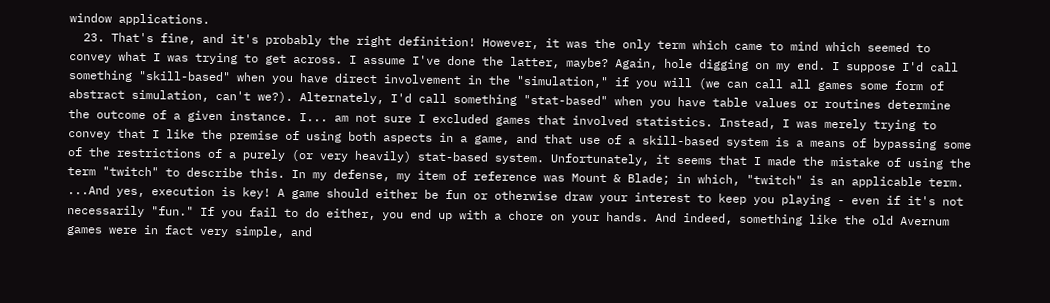window applications.
  23. That's fine, and it's probably the right definition! However, it was the only term which came to mind which seemed to convey what I was trying to get across. I assume I've done the latter, maybe? Again, hole digging on my end. I suppose I'd call something "skill-based" when you have direct involvement in the "simulation," if you will (we can call all games some form of abstract simulation, can't we?). Alternately, I'd call something "stat-based" when you have table values or routines determine the outcome of a given instance. I... am not sure I excluded games that involved statistics. Instead, I was merely trying to convey that I like the premise of using both aspects in a game, and that use of a skill-based system is a means of bypassing some of the restrictions of a purely (or very heavily) stat-based system. Unfortunately, it seems that I made the mistake of using the term "twitch" to describe this. In my defense, my item of reference was Mount & Blade; in which, "twitch" is an applicable term. ...And yes, execution is key! A game should either be fun or otherwise draw your interest to keep you playing - even if it's not necessarily "fun." If you fail to do either, you end up with a chore on your hands. And indeed, something like the old Avernum games were in fact very simple, and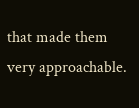that made them very approachable.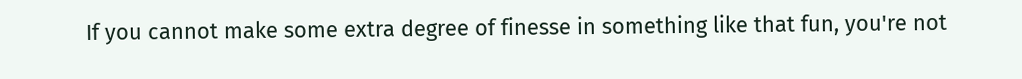If you cannot make some extra degree of finesse in something like that fun, you're not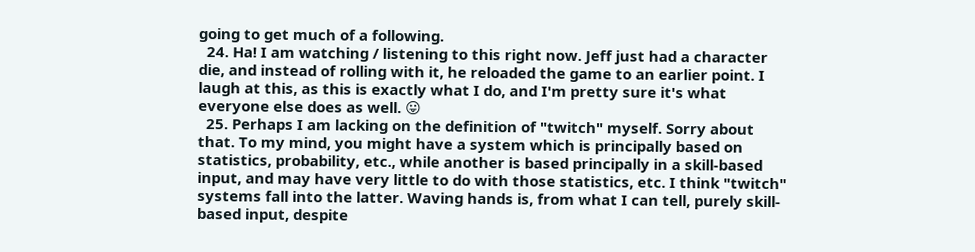going to get much of a following.
  24. Ha! I am watching / listening to this right now. Jeff just had a character die, and instead of rolling with it, he reloaded the game to an earlier point. I laugh at this, as this is exactly what I do, and I'm pretty sure it's what everyone else does as well. 😛
  25. Perhaps I am lacking on the definition of "twitch" myself. Sorry about that. To my mind, you might have a system which is principally based on statistics, probability, etc., while another is based principally in a skill-based input, and may have very little to do with those statistics, etc. I think "twitch" systems fall into the latter. Waving hands is, from what I can tell, purely skill-based input, despite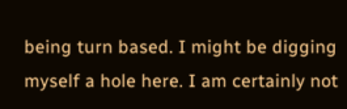being turn based. I might be digging myself a hole here. I am certainly not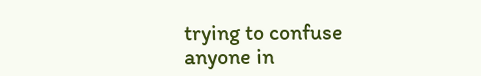trying to confuse anyone in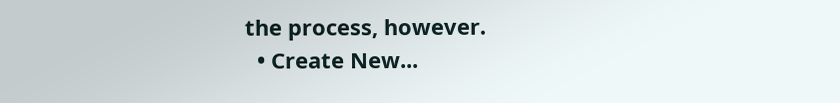the process, however.
  • Create New...